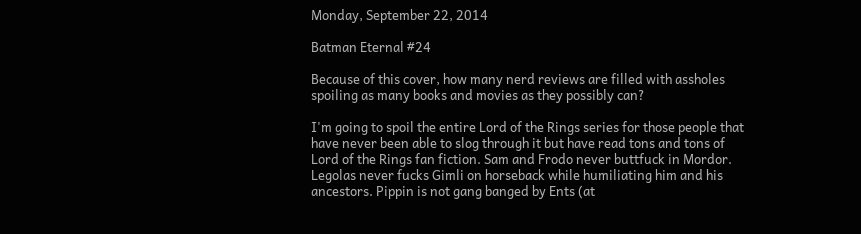Monday, September 22, 2014

Batman Eternal #24

Because of this cover, how many nerd reviews are filled with assholes spoiling as many books and movies as they possibly can?

I'm going to spoil the entire Lord of the Rings series for those people that have never been able to slog through it but have read tons and tons of Lord of the Rings fan fiction. Sam and Frodo never buttfuck in Mordor. Legolas never fucks Gimli on horseback while humiliating him and his ancestors. Pippin is not gang banged by Ents (at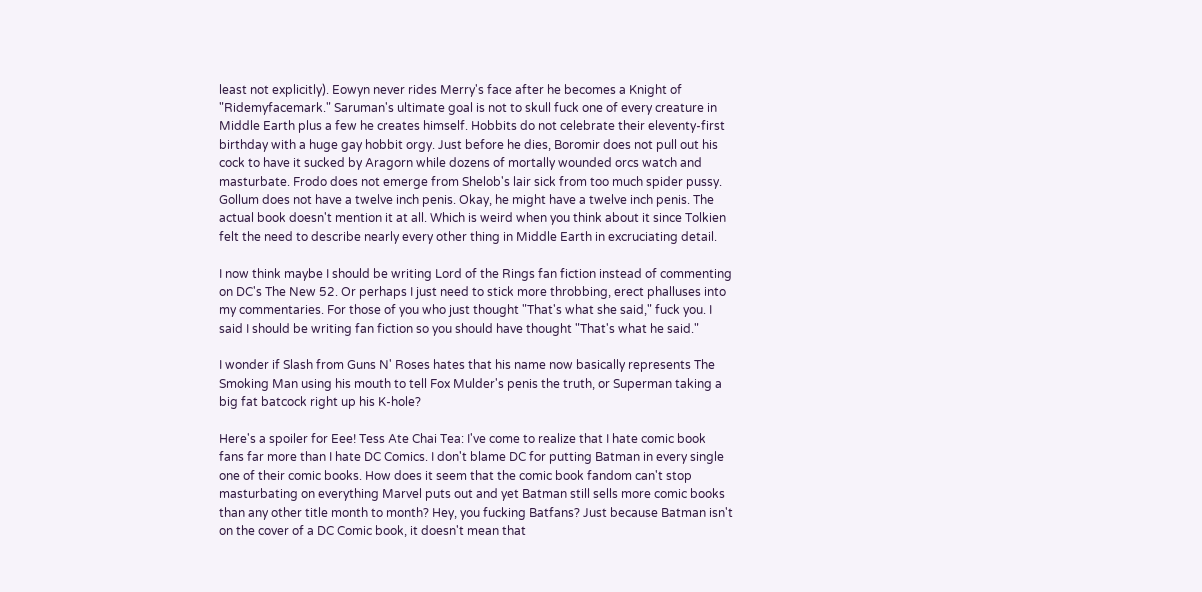least not explicitly). Eowyn never rides Merry's face after he becomes a Knight of "Ridemyfacemark." Saruman's ultimate goal is not to skull fuck one of every creature in Middle Earth plus a few he creates himself. Hobbits do not celebrate their eleventy-first birthday with a huge gay hobbit orgy. Just before he dies, Boromir does not pull out his cock to have it sucked by Aragorn while dozens of mortally wounded orcs watch and masturbate. Frodo does not emerge from Shelob's lair sick from too much spider pussy. Gollum does not have a twelve inch penis. Okay, he might have a twelve inch penis. The actual book doesn't mention it at all. Which is weird when you think about it since Tolkien felt the need to describe nearly every other thing in Middle Earth in excruciating detail.

I now think maybe I should be writing Lord of the Rings fan fiction instead of commenting on DC's The New 52. Or perhaps I just need to stick more throbbing, erect phalluses into my commentaries. For those of you who just thought "That's what she said," fuck you. I said I should be writing fan fiction so you should have thought "That's what he said."

I wonder if Slash from Guns N' Roses hates that his name now basically represents The Smoking Man using his mouth to tell Fox Mulder's penis the truth, or Superman taking a big fat batcock right up his K-hole?

Here's a spoiler for Eee! Tess Ate Chai Tea: I've come to realize that I hate comic book fans far more than I hate DC Comics. I don't blame DC for putting Batman in every single one of their comic books. How does it seem that the comic book fandom can't stop masturbating on everything Marvel puts out and yet Batman still sells more comic books than any other title month to month? Hey, you fucking Batfans? Just because Batman isn't on the cover of a DC Comic book, it doesn't mean that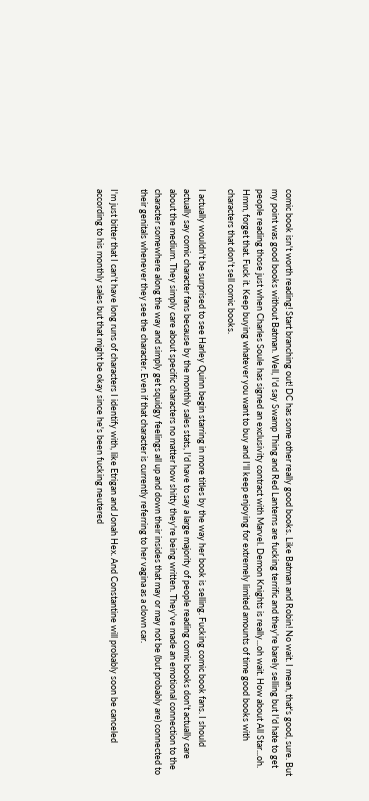comic book isn't worth reading! Start branching out! DC has some other really good books. Like Batman and Robin! No wait. I mean, that's good, sure. But my point was good books without Batman. Well, I'd say Swamp Thing and Red Lanterns are fucking terrific and they're barely selling but I'd hate to get people reading those just when Charles Soule has signed an exclusivity contract with Marvel. Demon Knights is really...oh wait. How about All Star...oh. Hmm, forget that. Fuck it. Keep buying whatever you want to buy and I'll keep enjoying for extremely limited amounts of time good books with characters that don't sell comic books.

I actually wouldn't be surprised to see Harley Quinn begin starring in more titles by the way her book is selling. Fucking comic book fans. I should actually say comic character fans because by the monthly sales stats, I'd have to say a large majority of people reading comic books don't actually care about the medium. They simply care about specific characters no matter how shitty they're being written. They've made an emotional connection to the character somewhere along the way and simply get squidgy feelings all up and down their insides that may or may not be (but probably are) connected to their genitals whenever they see the character. Even if that character is currently referring to her vagina as a clown car.

I'm just bitter that I can't have long runs of characters I identify with, like Etrigan and Jonah Hex. And Constantine will probably soon be canceled according to his monthly sales but that might be okay since he's been fucking neutered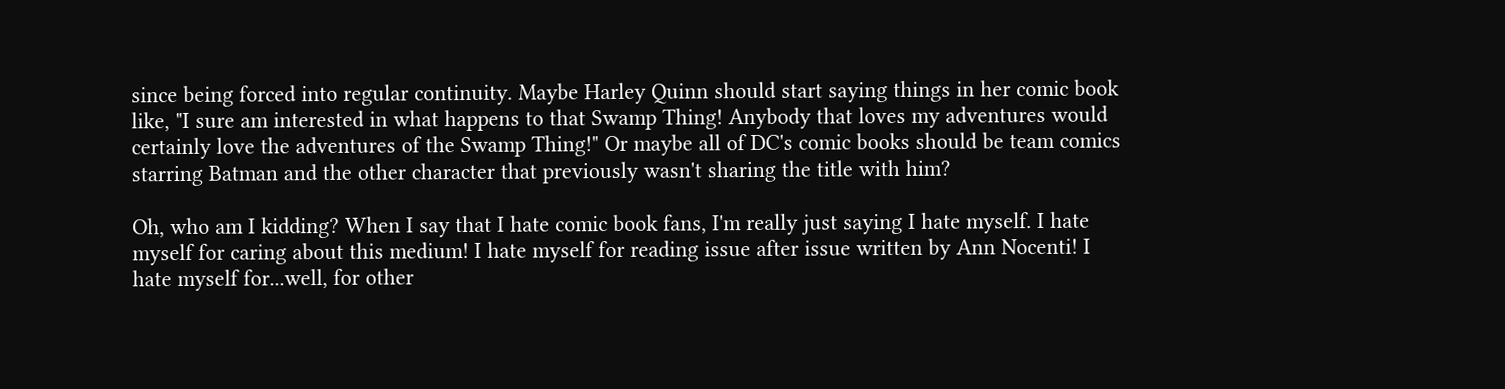since being forced into regular continuity. Maybe Harley Quinn should start saying things in her comic book like, "I sure am interested in what happens to that Swamp Thing! Anybody that loves my adventures would certainly love the adventures of the Swamp Thing!" Or maybe all of DC's comic books should be team comics starring Batman and the other character that previously wasn't sharing the title with him?

Oh, who am I kidding? When I say that I hate comic book fans, I'm really just saying I hate myself. I hate myself for caring about this medium! I hate myself for reading issue after issue written by Ann Nocenti! I hate myself for...well, for other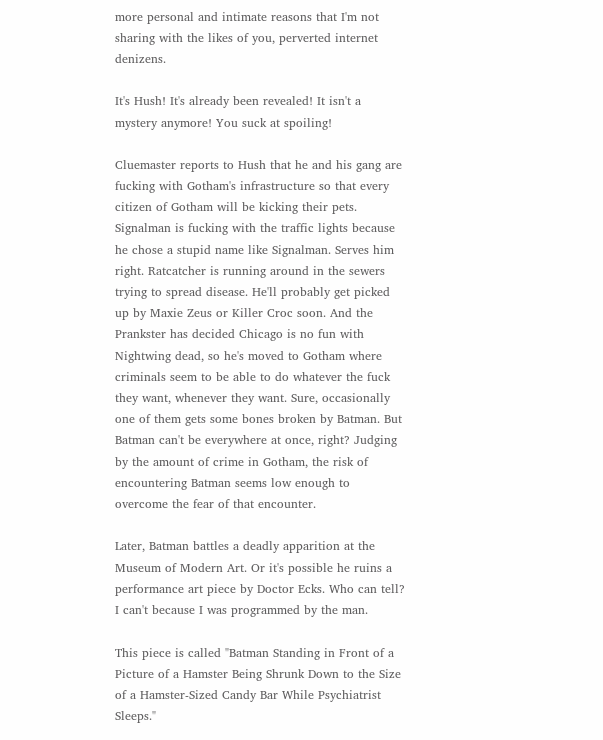more personal and intimate reasons that I'm not sharing with the likes of you, perverted internet denizens.

It's Hush! It's already been revealed! It isn't a mystery anymore! You suck at spoiling!

Cluemaster reports to Hush that he and his gang are fucking with Gotham's infrastructure so that every citizen of Gotham will be kicking their pets. Signalman is fucking with the traffic lights because he chose a stupid name like Signalman. Serves him right. Ratcatcher is running around in the sewers trying to spread disease. He'll probably get picked up by Maxie Zeus or Killer Croc soon. And the Prankster has decided Chicago is no fun with Nightwing dead, so he's moved to Gotham where criminals seem to be able to do whatever the fuck they want, whenever they want. Sure, occasionally one of them gets some bones broken by Batman. But Batman can't be everywhere at once, right? Judging by the amount of crime in Gotham, the risk of encountering Batman seems low enough to overcome the fear of that encounter.

Later, Batman battles a deadly apparition at the Museum of Modern Art. Or it's possible he ruins a performance art piece by Doctor Ecks. Who can tell? I can't because I was programmed by the man.

This piece is called "Batman Standing in Front of a Picture of a Hamster Being Shrunk Down to the Size of a Hamster-Sized Candy Bar While Psychiatrist Sleeps."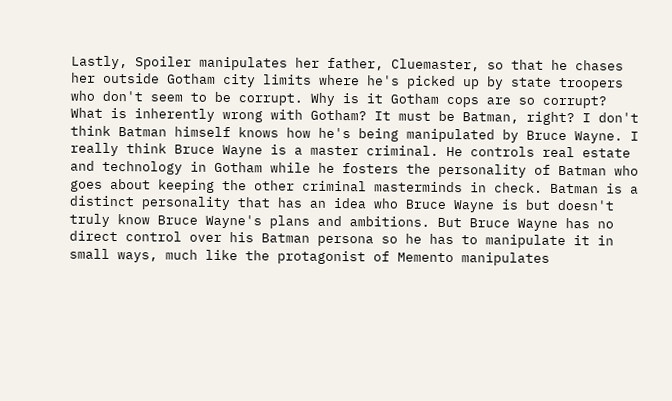Lastly, Spoiler manipulates her father, Cluemaster, so that he chases her outside Gotham city limits where he's picked up by state troopers who don't seem to be corrupt. Why is it Gotham cops are so corrupt? What is inherently wrong with Gotham? It must be Batman, right? I don't think Batman himself knows how he's being manipulated by Bruce Wayne. I really think Bruce Wayne is a master criminal. He controls real estate and technology in Gotham while he fosters the personality of Batman who goes about keeping the other criminal masterminds in check. Batman is a distinct personality that has an idea who Bruce Wayne is but doesn't truly know Bruce Wayne's plans and ambitions. But Bruce Wayne has no direct control over his Batman persona so he has to manipulate it in small ways, much like the protagonist of Memento manipulates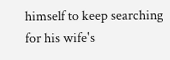himself to keep searching for his wife's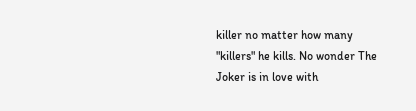killer no matter how many "killers" he kills. No wonder The Joker is in love with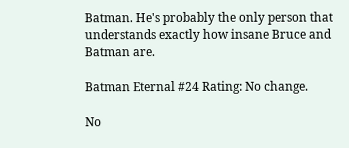Batman. He's probably the only person that understands exactly how insane Bruce and Batman are.

Batman Eternal #24 Rating: No change.

No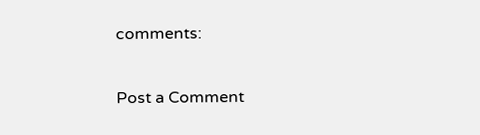comments:

Post a Comment